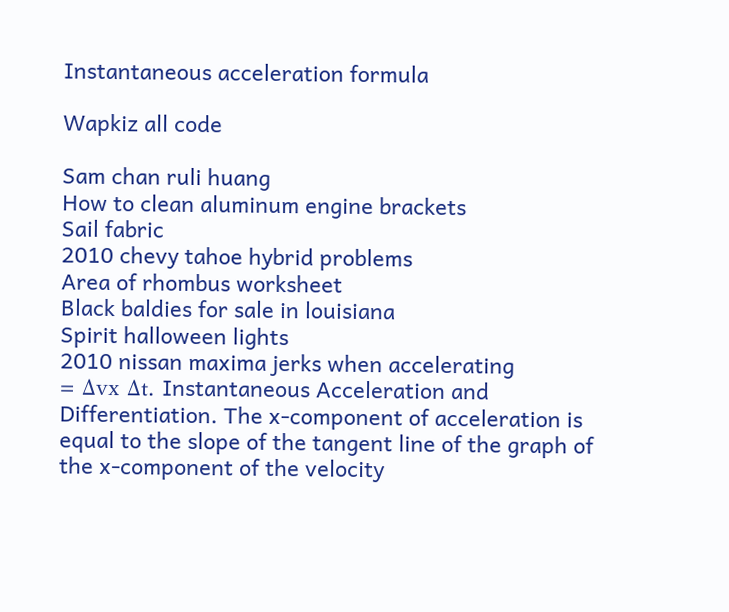Instantaneous acceleration formula

Wapkiz all code

Sam chan ruli huang
How to clean aluminum engine brackets
Sail fabric
2010 chevy tahoe hybrid problems
Area of rhombus worksheet
Black baldies for sale in louisiana
Spirit halloween lights
2010 nissan maxima jerks when accelerating
= Δvx Δt. Instantaneous Acceleration and Differentiation. The x-component of acceleration is equal to the slope of the tangent line of the graph of the x-component of the velocity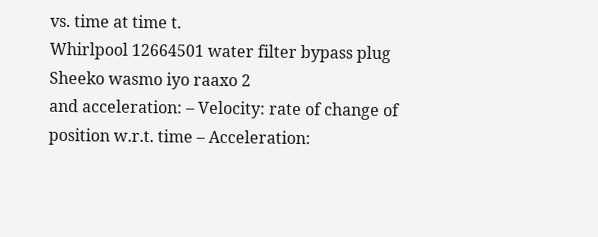vs. time at time t.
Whirlpool 12664501 water filter bypass plug
Sheeko wasmo iyo raaxo 2
and acceleration: – Velocity: rate of change of position w.r.t. time – Acceleration: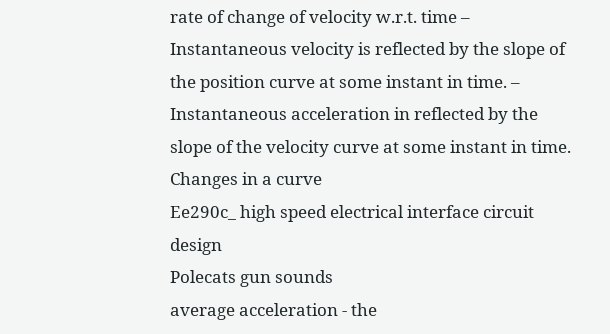rate of change of velocity w.r.t. time – Instantaneous velocity is reflected by the slope of the position curve at some instant in time. – Instantaneous acceleration in reflected by the slope of the velocity curve at some instant in time. Changes in a curve
Ee290c_ high speed electrical interface circuit design
Polecats gun sounds
average acceleration - the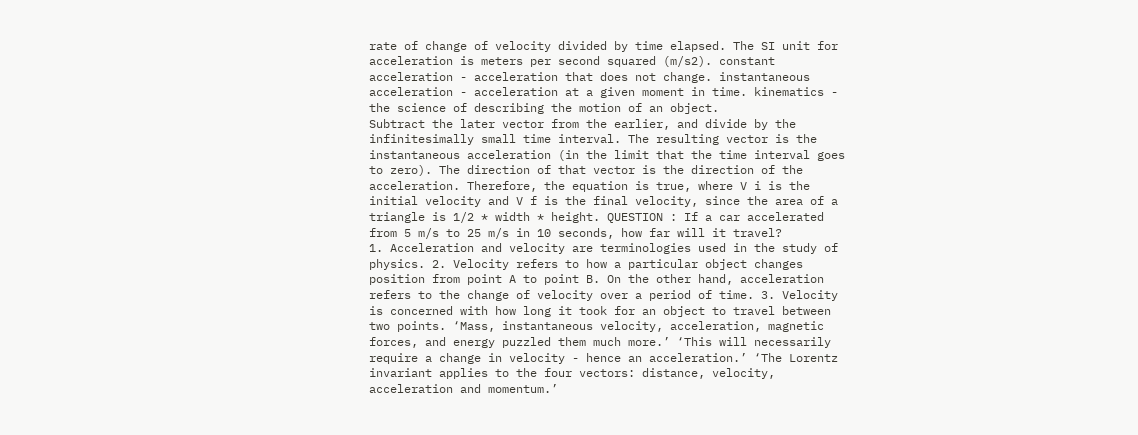rate of change of velocity divided by time elapsed. The SI unit for acceleration is meters per second squared (m/s2). constant acceleration - acceleration that does not change. instantaneous acceleration - acceleration at a given moment in time. kinematics - the science of describing the motion of an object.
Subtract the later vector from the earlier, and divide by the infinitesimally small time interval. The resulting vector is the instantaneous acceleration (in the limit that the time interval goes to zero). The direction of that vector is the direction of the acceleration. Therefore, the equation is true, where V i is the initial velocity and V f is the final velocity, since the area of a triangle is 1/2 * width * height. QUESTION : If a car accelerated from 5 m/s to 25 m/s in 10 seconds, how far will it travel?
1. Acceleration and velocity are terminologies used in the study of physics. 2. Velocity refers to how a particular object changes position from point A to point B. On the other hand, acceleration refers to the change of velocity over a period of time. 3. Velocity is concerned with how long it took for an object to travel between two points. ‘Mass, instantaneous velocity, acceleration, magnetic forces, and energy puzzled them much more.’ ‘This will necessarily require a change in velocity - hence an acceleration.’ ‘The Lorentz invariant applies to the four vectors: distance, velocity, acceleration and momentum.’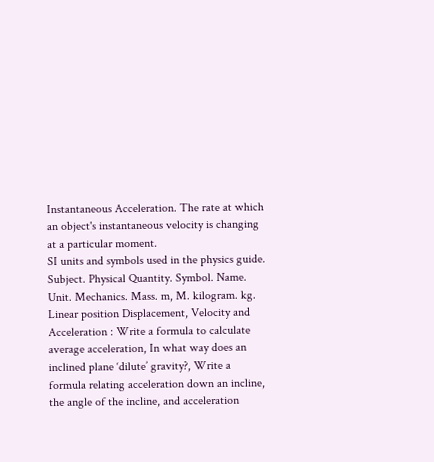Instantaneous Acceleration. The rate at which an object's instantaneous velocity is changing at a particular moment.
SI units and symbols used in the physics guide. Subject. Physical Quantity. Symbol. Name. Unit. Mechanics. Mass. m, M. kilogram. kg. Linear position Displacement, Velocity and Acceleration : Write a formula to calculate average acceleration, In what way does an inclined plane ‘dilute’ gravity?, Write a formula relating acceleration down an incline, the angle of the incline, and acceleration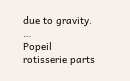due to gravity. …
Popeil rotisserie parts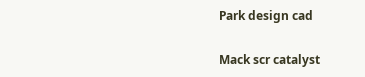Park design cad

Mack scr catalyst